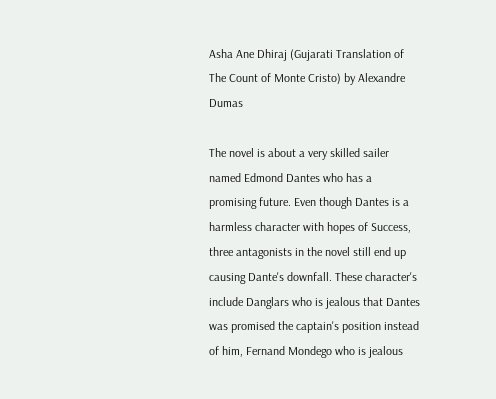Asha Ane Dhiraj (Gujarati Translation of The Count of Monte Cristo) by Alexandre Dumas

The novel is about a very skilled sailer named Edmond Dantes who has a promising future. Even though Dantes is a harmless character with hopes of Success, three antagonists in the novel still end up causing Dante's downfall. These character's include Danglars who is jealous that Dantes was promised the captain's position instead of him, Fernand Mondego who is jealous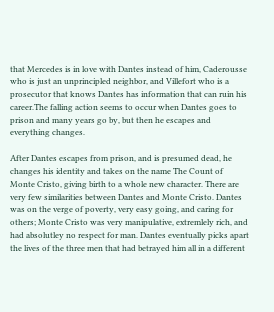that Mercedes is in love with Dantes instead of him, Caderousse who is just an unprincipled neighbor, and Villefort who is a prosecutor that knows Dantes has information that can ruin his career.The falling action seems to occur when Dantes goes to prison and many years go by, but then he escapes and everything changes.

After Dantes escapes from prison, and is presumed dead, he changes his identity and takes on the name The Count of Monte Cristo, giving birth to a whole new character. There are very few similarities between Dantes and Monte Cristo. Dantes was on the verge of poverty, very easy going, and caring for others; Monte Cristo was very manipulative, extremlely rich, and had absolutley no respect for man. Dantes eventually picks apart the lives of the three men that had betrayed him all in a different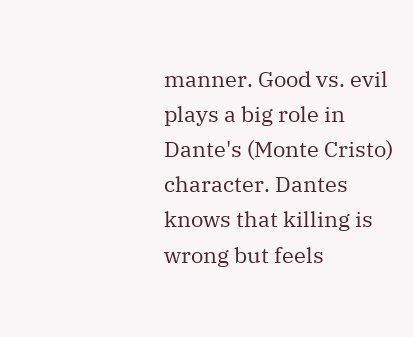manner. Good vs. evil plays a big role in Dante's (Monte Cristo) character. Dantes knows that killing is wrong but feels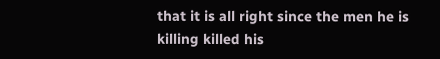that it is all right since the men he is killing killed his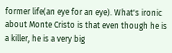former life(an eye for an eye). What's ironic about Monte Cristo is that even though he is a killer, he is a very big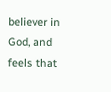believer in God, and feels that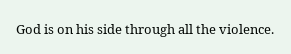God is on his side through all the violence.